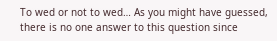To wed or not to wed… As you might have guessed, there is no one answer to this question since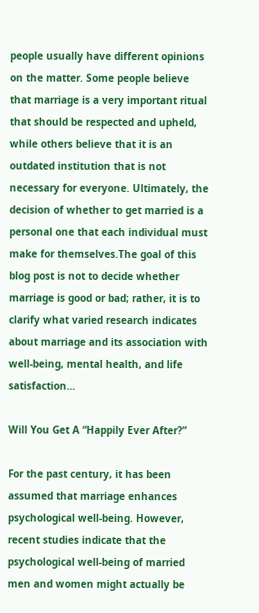people usually have different opinions on the matter. Some people believe that marriage is a very important ritual that should be respected and upheld, while others believe that it is an outdated institution that is not necessary for everyone. Ultimately, the decision of whether to get married is a personal one that each individual must make for themselves.The goal of this blog post is not to decide whether marriage is good or bad; rather, it is to clarify what varied research indicates about marriage and its association with well-being, mental health, and life satisfaction…

Will You Get A “Happily Ever After?”

For the past century, it has been assumed that marriage enhances psychological well-being. However, recent studies indicate that the psychological well-being of married men and women might actually be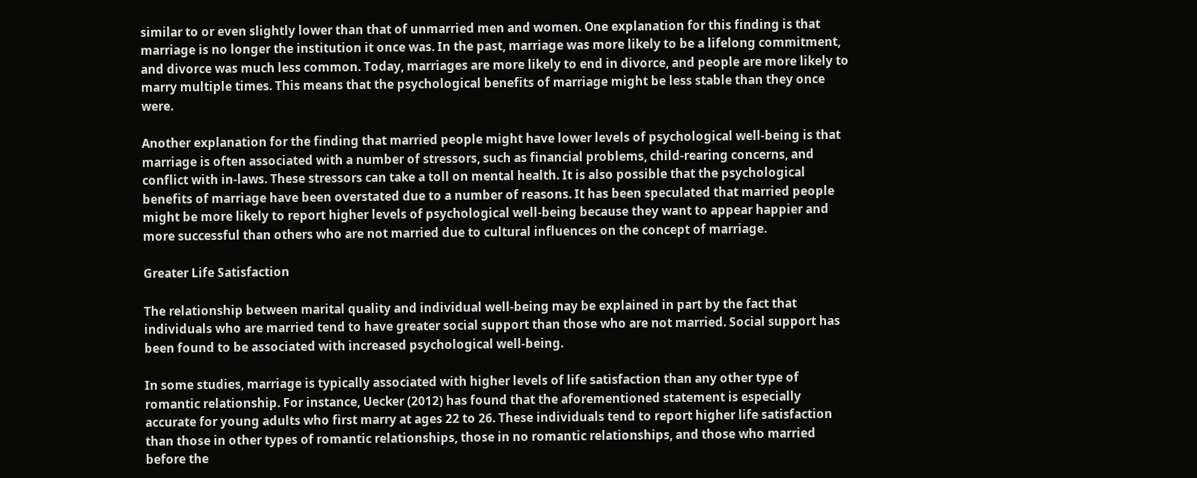similar to or even slightly lower than that of unmarried men and women. One explanation for this finding is that marriage is no longer the institution it once was. In the past, marriage was more likely to be a lifelong commitment, and divorce was much less common. Today, marriages are more likely to end in divorce, and people are more likely to marry multiple times. This means that the psychological benefits of marriage might be less stable than they once were.

Another explanation for the finding that married people might have lower levels of psychological well-being is that marriage is often associated with a number of stressors, such as financial problems, child-rearing concerns, and conflict with in-laws. These stressors can take a toll on mental health. It is also possible that the psychological benefits of marriage have been overstated due to a number of reasons. It has been speculated that married people might be more likely to report higher levels of psychological well-being because they want to appear happier and more successful than others who are not married due to cultural influences on the concept of marriage.

Greater Life Satisfaction

The relationship between marital quality and individual well-being may be explained in part by the fact that individuals who are married tend to have greater social support than those who are not married. Social support has been found to be associated with increased psychological well-being.

In some studies, marriage is typically associated with higher levels of life satisfaction than any other type of romantic relationship. For instance, Uecker (2012) has found that the aforementioned statement is especially accurate for young adults who first marry at ages 22 to 26. These individuals tend to report higher life satisfaction than those in other types of romantic relationships, those in no romantic relationships, and those who married before the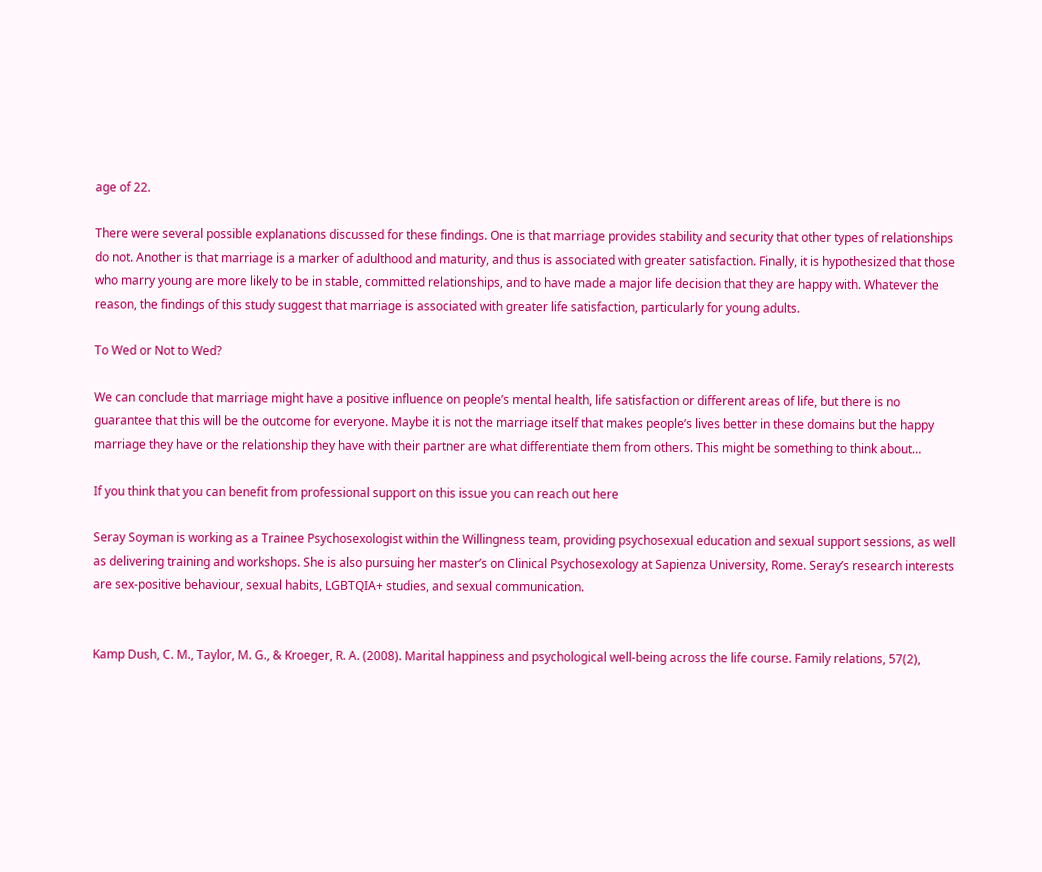age of 22.

There were several possible explanations discussed for these findings. One is that marriage provides stability and security that other types of relationships do not. Another is that marriage is a marker of adulthood and maturity, and thus is associated with greater satisfaction. Finally, it is hypothesized that those who marry young are more likely to be in stable, committed relationships, and to have made a major life decision that they are happy with. Whatever the reason, the findings of this study suggest that marriage is associated with greater life satisfaction, particularly for young adults.

To Wed or Not to Wed?

We can conclude that marriage might have a positive influence on people’s mental health, life satisfaction or different areas of life, but there is no guarantee that this will be the outcome for everyone. Maybe it is not the marriage itself that makes people’s lives better in these domains but the happy marriage they have or the relationship they have with their partner are what differentiate them from others. This might be something to think about…

If you think that you can benefit from professional support on this issue you can reach out here

Seray Soyman is working as a Trainee Psychosexologist within the Willingness team, providing psychosexual education and sexual support sessions, as well as delivering training and workshops. She is also pursuing her master’s on Clinical Psychosexology at Sapienza University, Rome. Seray’s research interests are sex-positive behaviour, sexual habits, LGBTQIA+ studies, and sexual communication.


Kamp Dush, C. M., Taylor, M. G., & Kroeger, R. A. (2008). Marital happiness and psychological well‐being across the life course. Family relations, 57(2),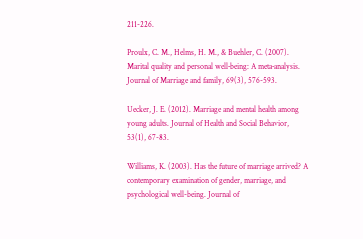211-226.

Proulx, C. M., Helms, H. M., & Buehler, C. (2007). Marital quality and personal well‐being: A meta‐analysis. Journal of Marriage and family, 69(3), 576-593.

Uecker, J. E. (2012). Marriage and mental health among young adults. Journal of Health and Social Behavior, 53(1), 67-83.

Williams, K. (2003). Has the future of marriage arrived? A contemporary examination of gender, marriage, and psychological well-being. Journal of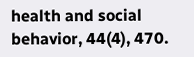health and social behavior, 44(4), 470.